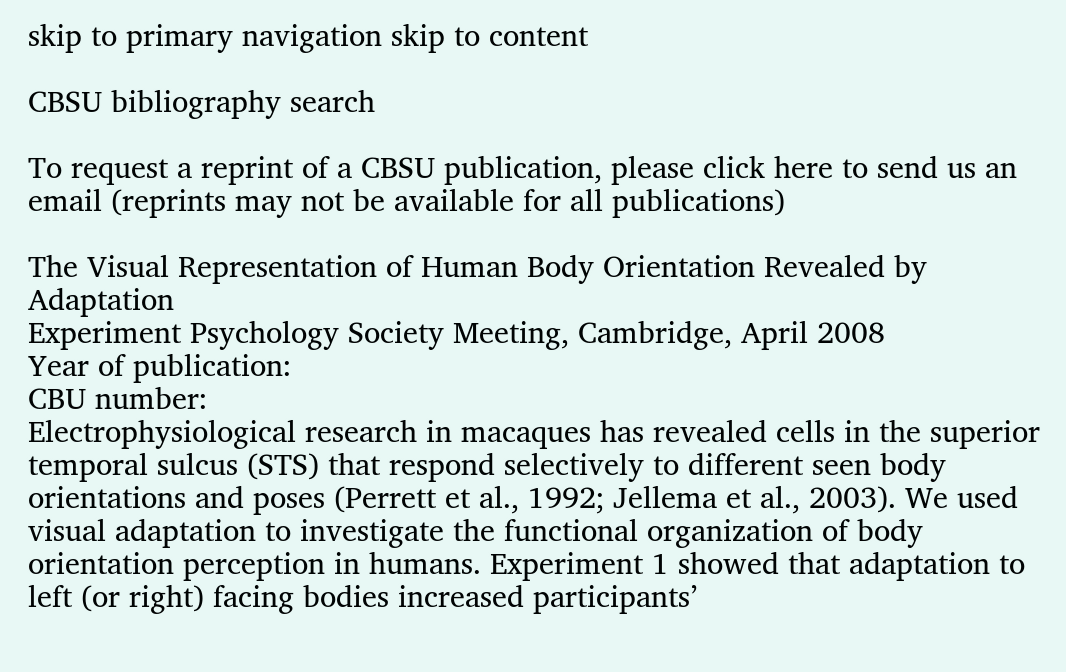skip to primary navigation skip to content

CBSU bibliography search

To request a reprint of a CBSU publication, please click here to send us an email (reprints may not be available for all publications)

The Visual Representation of Human Body Orientation Revealed by Adaptation
Experiment Psychology Society Meeting, Cambridge, April 2008
Year of publication:
CBU number:
Electrophysiological research in macaques has revealed cells in the superior temporal sulcus (STS) that respond selectively to different seen body orientations and poses (Perrett et al., 1992; Jellema et al., 2003). We used visual adaptation to investigate the functional organization of body orientation perception in humans. Experiment 1 showed that adaptation to left (or right) facing bodies increased participants’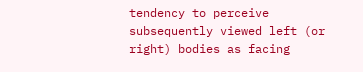tendency to perceive subsequently viewed left (or right) bodies as facing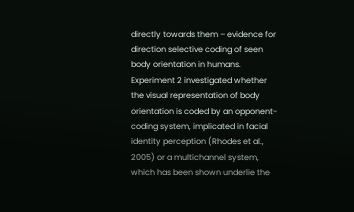directly towards them – evidence for direction selective coding of seen body orientation in humans. Experiment 2 investigated whether the visual representation of body orientation is coded by an opponent-coding system, implicated in facial identity perception (Rhodes et al., 2005) or a multichannel system, which has been shown underlie the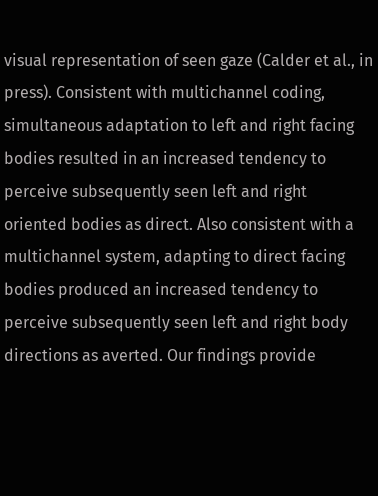visual representation of seen gaze (Calder et al., in press). Consistent with multichannel coding, simultaneous adaptation to left and right facing bodies resulted in an increased tendency to perceive subsequently seen left and right oriented bodies as direct. Also consistent with a multichannel system, adapting to direct facing bodies produced an increased tendency to perceive subsequently seen left and right body directions as averted. Our findings provide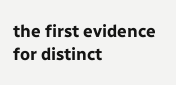the first evidence for distinct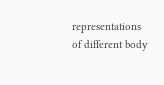representations of different body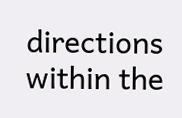directions within the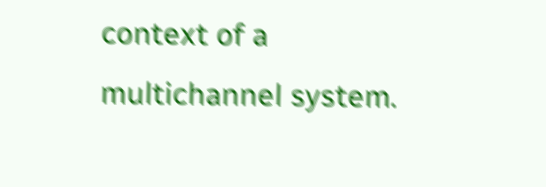context of a multichannel system.